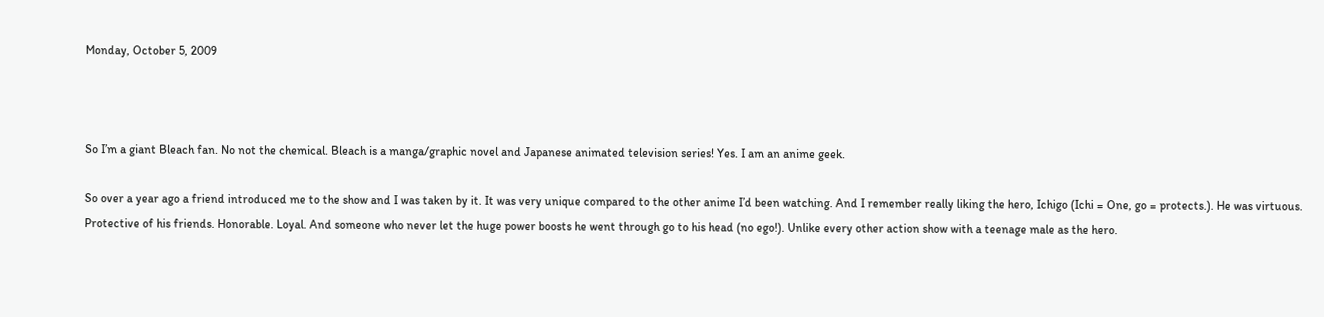Monday, October 5, 2009



So I’m a giant Bleach fan. No not the chemical. Bleach is a manga/graphic novel and Japanese animated television series! Yes. I am an anime geek.

So over a year ago a friend introduced me to the show and I was taken by it. It was very unique compared to the other anime I’d been watching. And I remember really liking the hero, Ichigo (Ichi = One, go = protects.). He was virtuous. Protective of his friends. Honorable. Loyal. And someone who never let the huge power boosts he went through go to his head (no ego!). Unlike every other action show with a teenage male as the hero.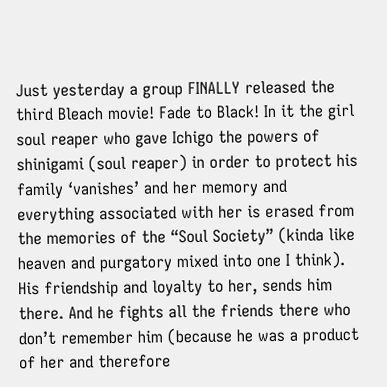Just yesterday a group FINALLY released the third Bleach movie! Fade to Black! In it the girl soul reaper who gave Ichigo the powers of shinigami (soul reaper) in order to protect his family ‘vanishes’ and her memory and everything associated with her is erased from the memories of the “Soul Society” (kinda like heaven and purgatory mixed into one I think). His friendship and loyalty to her, sends him there. And he fights all the friends there who don’t remember him (because he was a product of her and therefore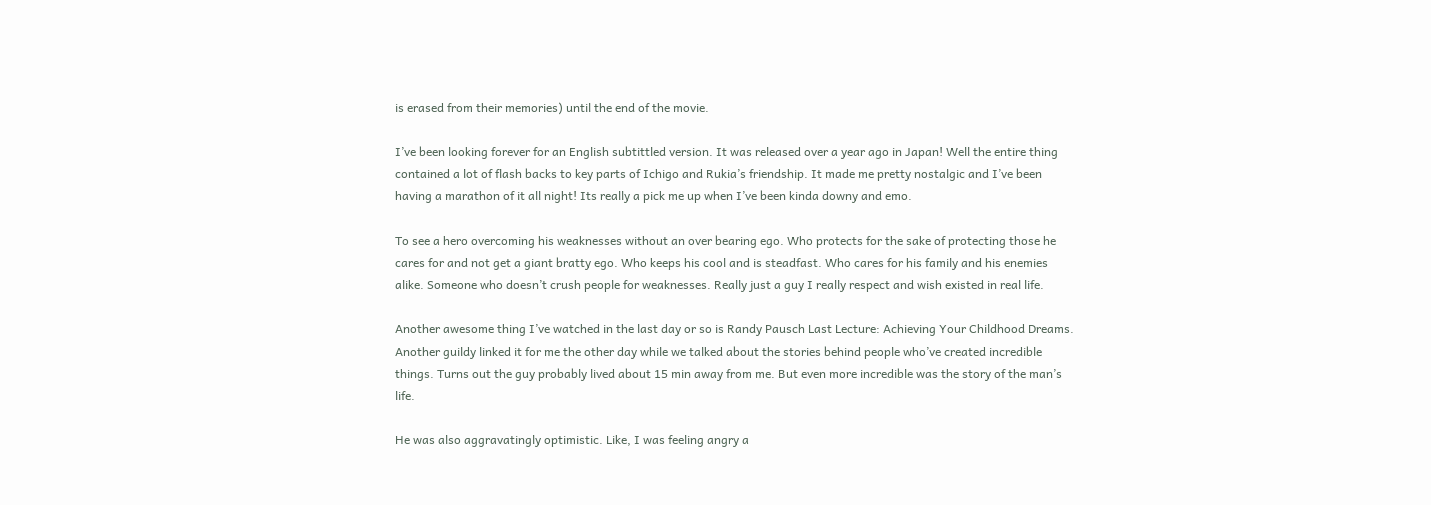is erased from their memories) until the end of the movie.

I’ve been looking forever for an English subtittled version. It was released over a year ago in Japan! Well the entire thing contained a lot of flash backs to key parts of Ichigo and Rukia’s friendship. It made me pretty nostalgic and I’ve been having a marathon of it all night! Its really a pick me up when I’ve been kinda downy and emo.

To see a hero overcoming his weaknesses without an over bearing ego. Who protects for the sake of protecting those he cares for and not get a giant bratty ego. Who keeps his cool and is steadfast. Who cares for his family and his enemies alike. Someone who doesn’t crush people for weaknesses. Really just a guy I really respect and wish existed in real life.

Another awesome thing I’ve watched in the last day or so is Randy Pausch Last Lecture: Achieving Your Childhood Dreams. Another guildy linked it for me the other day while we talked about the stories behind people who’ve created incredible things. Turns out the guy probably lived about 15 min away from me. But even more incredible was the story of the man’s life.

He was also aggravatingly optimistic. Like, I was feeling angry a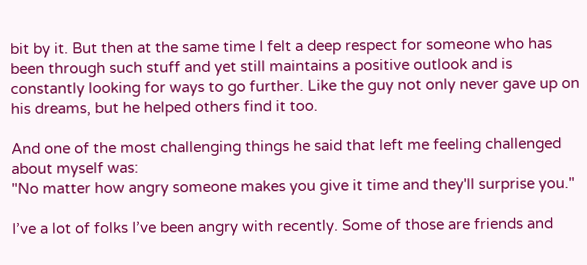bit by it. But then at the same time I felt a deep respect for someone who has been through such stuff and yet still maintains a positive outlook and is constantly looking for ways to go further. Like the guy not only never gave up on his dreams, but he helped others find it too.

And one of the most challenging things he said that left me feeling challenged about myself was:
"No matter how angry someone makes you give it time and they'll surprise you."

I’ve a lot of folks I’ve been angry with recently. Some of those are friends and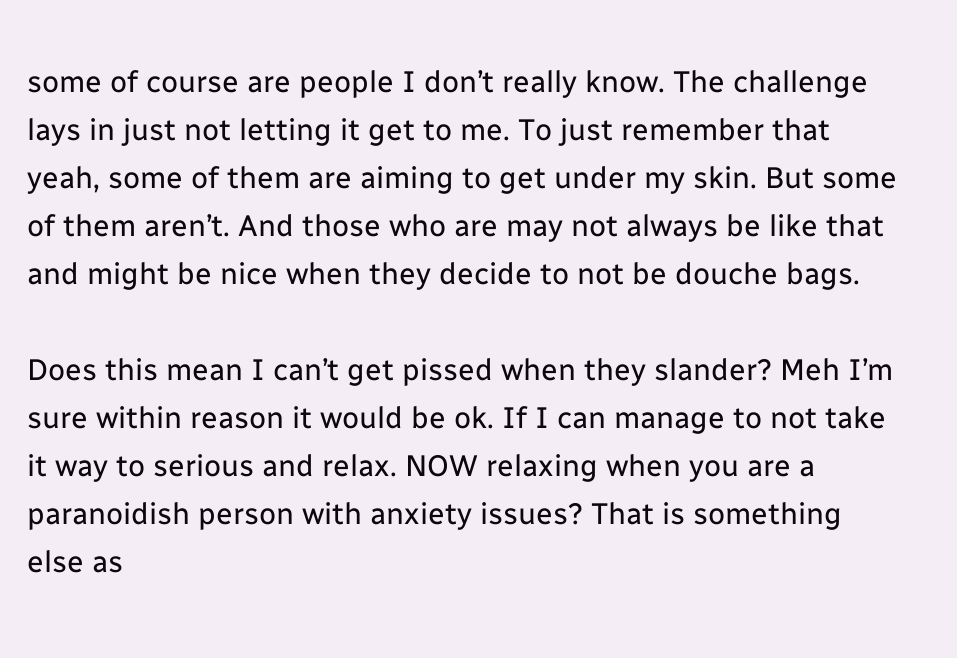some of course are people I don’t really know. The challenge lays in just not letting it get to me. To just remember that yeah, some of them are aiming to get under my skin. But some of them aren’t. And those who are may not always be like that and might be nice when they decide to not be douche bags.

Does this mean I can’t get pissed when they slander? Meh I’m sure within reason it would be ok. If I can manage to not take it way to serious and relax. NOW relaxing when you are a paranoidish person with anxiety issues? That is something else as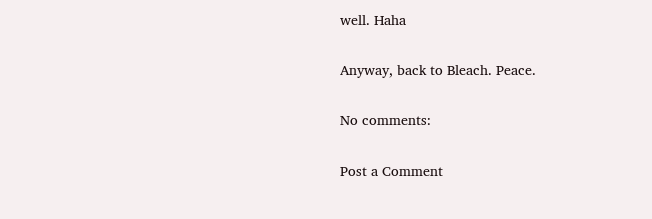well. Haha

Anyway, back to Bleach. Peace.

No comments:

Post a Comment